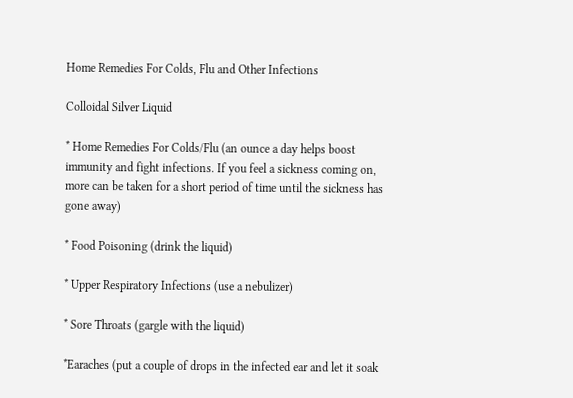Home Remedies For Colds, Flu and Other Infections

Colloidal Silver Liquid

* Home Remedies For Colds/Flu (an ounce a day helps boost immunity and fight infections. If you feel a sickness coming on, more can be taken for a short period of time until the sickness has gone away)

* Food Poisoning (drink the liquid)

* Upper Respiratory Infections (use a nebulizer)

* Sore Throats (gargle with the liquid)

*Earaches (put a couple of drops in the infected ear and let it soak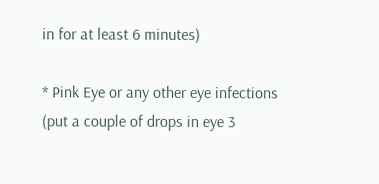in for at least 6 minutes)

* Pink Eye or any other eye infections  (put a couple of drops in eye 3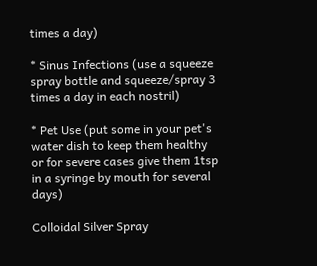times a day)

* Sinus Infections (use a squeeze spray bottle and squeeze/spray 3 times a day in each nostril)

* Pet Use (put some in your pet's water dish to keep them healthy or for severe cases give them 1tsp in a syringe by mouth for several days)

Colloidal Silver Spray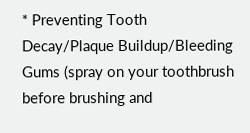* Preventing Tooth Decay/Plaque Buildup/Bleeding Gums (spray on your toothbrush before brushing and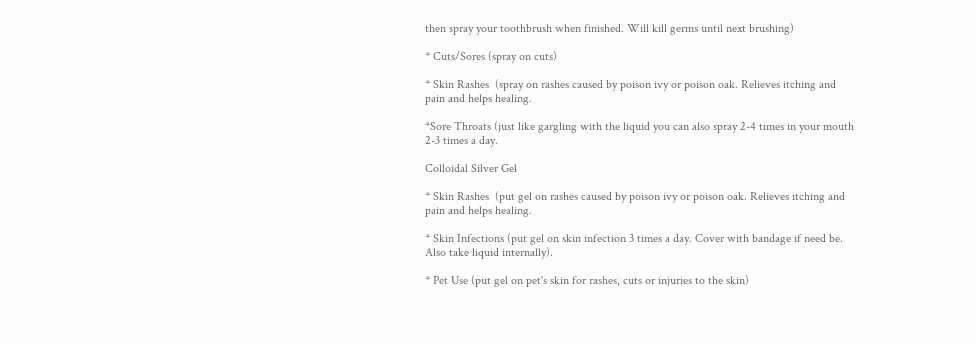then spray your toothbrush when finished. Will kill germs until next brushing)

* Cuts/Sores (spray on cuts)

* Skin Rashes  (spray on rashes caused by poison ivy or poison oak. Relieves itching and pain and helps healing.

*Sore Throats (just like gargling with the liquid you can also spray 2-4 times in your mouth 2-3 times a day.

Colloidal Silver Gel

* Skin Rashes  (put gel on rashes caused by poison ivy or poison oak. Relieves itching and pain and helps healing.

* Skin Infections (put gel on skin infection 3 times a day. Cover with bandage if need be. Also take liquid internally).

* Pet Use (put gel on pet's skin for rashes, cuts or injuries to the skin)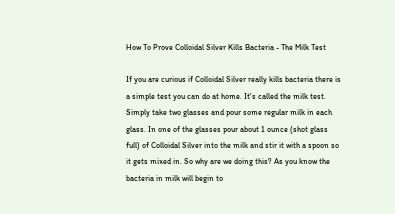How To Prove Colloidal Silver Kills Bacteria - The Milk Test

If you are curious if Colloidal Silver really kills bacteria there is a simple test you can do at home. It's called the milk test. Simply take two glasses and pour some regular milk in each glass. In one of the glasses pour about 1 ounce (shot glass full) of Colloidal Silver into the milk and stir it with a spoon so it gets mixed in. So why are we doing this? As you know the bacteria in milk will begin to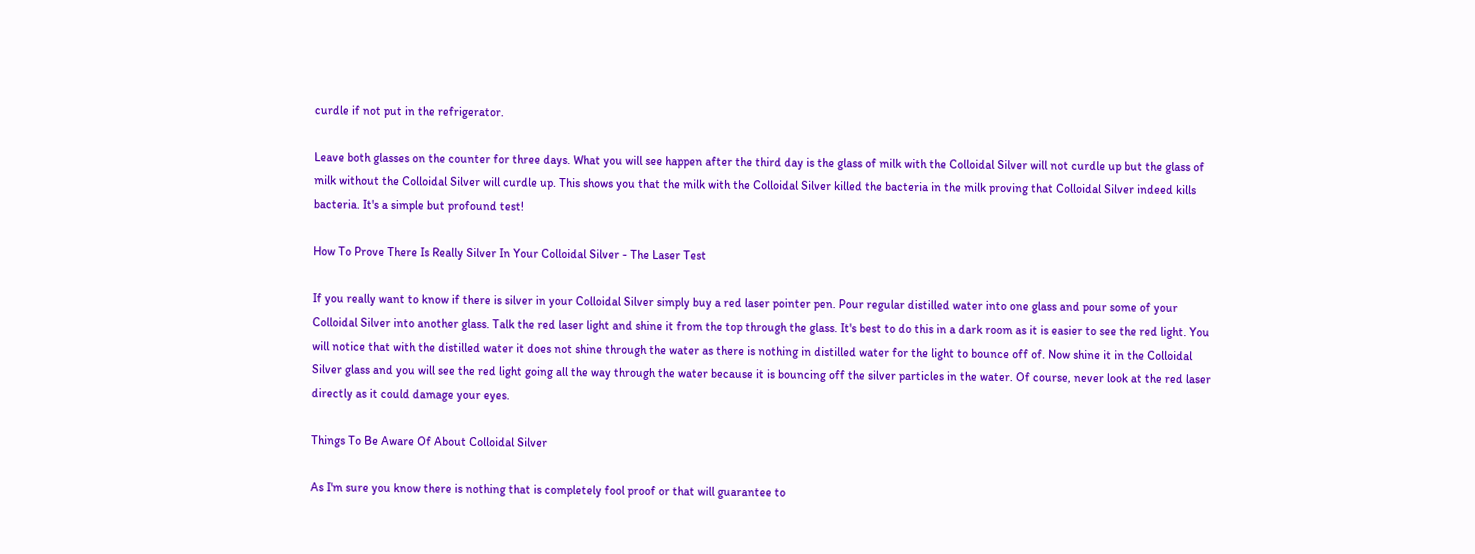curdle if not put in the refrigerator.

Leave both glasses on the counter for three days. What you will see happen after the third day is the glass of milk with the Colloidal Silver will not curdle up but the glass of milk without the Colloidal Silver will curdle up. This shows you that the milk with the Colloidal Silver killed the bacteria in the milk proving that Colloidal Silver indeed kills bacteria. It's a simple but profound test!

How To Prove There Is Really Silver In Your Colloidal Silver - The Laser Test

If you really want to know if there is silver in your Colloidal Silver simply buy a red laser pointer pen. Pour regular distilled water into one glass and pour some of your Colloidal Silver into another glass. Talk the red laser light and shine it from the top through the glass. It's best to do this in a dark room as it is easier to see the red light. You will notice that with the distilled water it does not shine through the water as there is nothing in distilled water for the light to bounce off of. Now shine it in the Colloidal Silver glass and you will see the red light going all the way through the water because it is bouncing off the silver particles in the water. Of course, never look at the red laser directly as it could damage your eyes.

Things To Be Aware Of About Colloidal Silver

As I'm sure you know there is nothing that is completely fool proof or that will guarantee to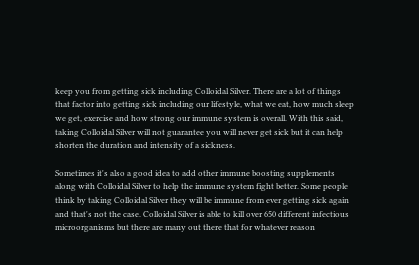keep you from getting sick including Colloidal Silver. There are a lot of things that factor into getting sick including our lifestyle, what we eat, how much sleep we get, exercise and how strong our immune system is overall. With this said, taking Colloidal Silver will not guarantee you will never get sick but it can help shorten the duration and intensity of a sickness.

Sometimes it's also a good idea to add other immune boosting supplements along with Colloidal Silver to help the immune system fight better. Some people think by taking Colloidal Silver they will be immune from ever getting sick again and that's not the case. Colloidal Silver is able to kill over 650 different infectious microorganisms but there are many out there that for whatever reason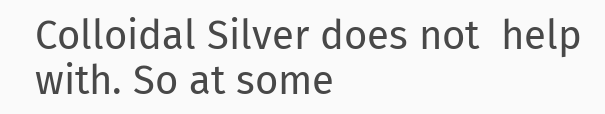Colloidal Silver does not  help with. So at some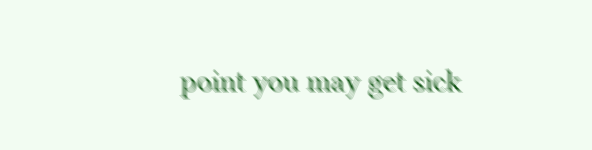point you may get sick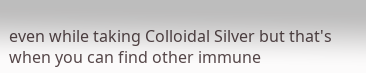even while taking Colloidal Silver but that's when you can find other immune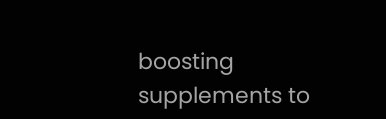boosting supplements to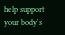help support your body's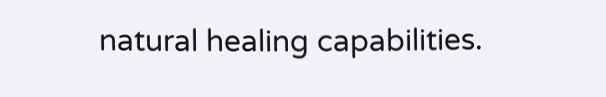natural healing capabilities.